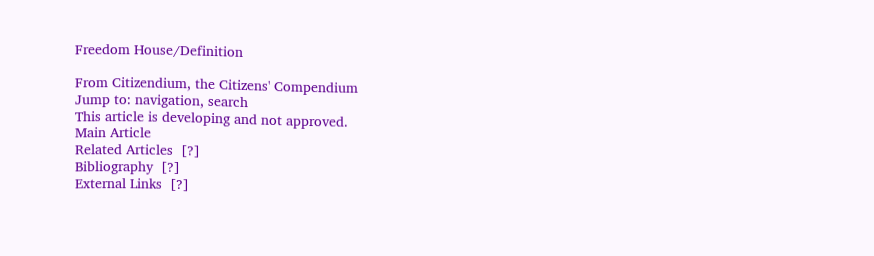Freedom House/Definition

From Citizendium, the Citizens' Compendium
Jump to: navigation, search
This article is developing and not approved.
Main Article
Related Articles  [?]
Bibliography  [?]
External Links  [?]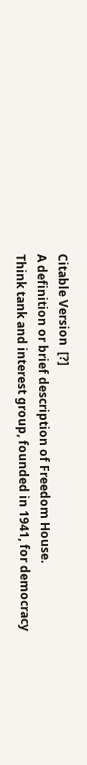Citable Version  [?]
A definition or brief description of Freedom House.
Think tank and interest group, founded in 1941, for democracy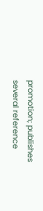promotion; publishes several reference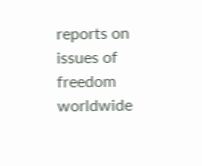reports on issues of freedom worldwide